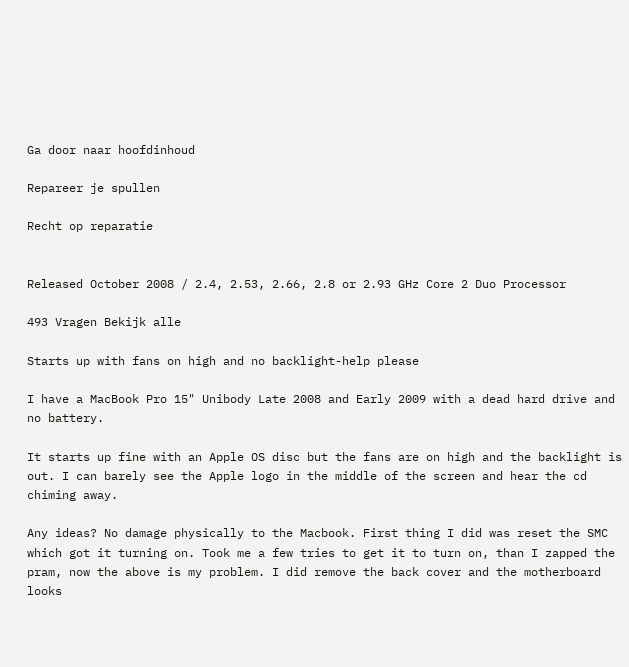Ga door naar hoofdinhoud

Repareer je spullen

Recht op reparatie


Released October 2008 / 2.4, 2.53, 2.66, 2.8 or 2.93 GHz Core 2 Duo Processor

493 Vragen Bekijk alle

Starts up with fans on high and no backlight-help please

I have a MacBook Pro 15" Unibody Late 2008 and Early 2009 with a dead hard drive and no battery.

It starts up fine with an Apple OS disc but the fans are on high and the backlight is out. I can barely see the Apple logo in the middle of the screen and hear the cd chiming away.

Any ideas? No damage physically to the Macbook. First thing I did was reset the SMC which got it turning on. Took me a few tries to get it to turn on, than I zapped the pram, now the above is my problem. I did remove the back cover and the motherboard looks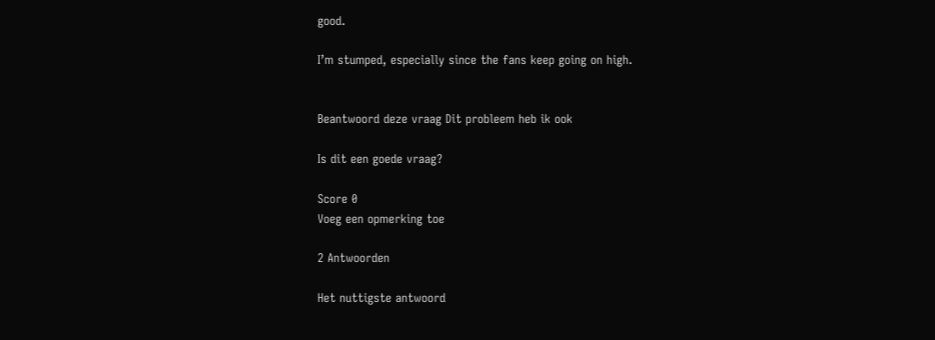good.

I’m stumped, especially since the fans keep going on high.


Beantwoord deze vraag Dit probleem heb ik ook

Is dit een goede vraag?

Score 0
Voeg een opmerking toe

2 Antwoorden

Het nuttigste antwoord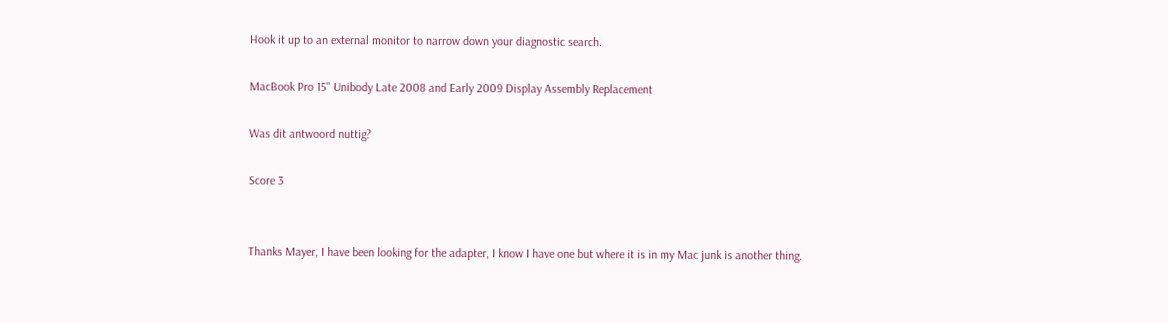Hook it up to an external monitor to narrow down your diagnostic search.

MacBook Pro 15" Unibody Late 2008 and Early 2009 Display Assembly Replacement

Was dit antwoord nuttig?

Score 3


Thanks Mayer, I have been looking for the adapter, I know I have one but where it is in my Mac junk is another thing.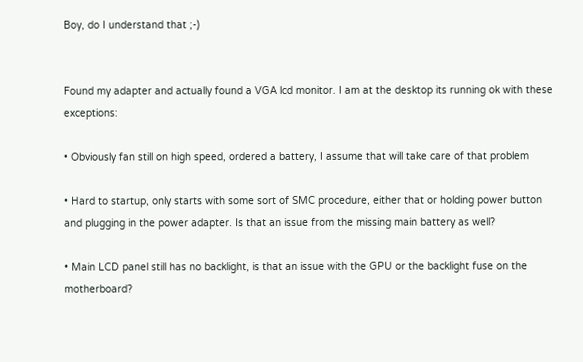Boy, do I understand that ;-)


Found my adapter and actually found a VGA lcd monitor. I am at the desktop its running ok with these exceptions:

• Obviously fan still on high speed, ordered a battery, I assume that will take care of that problem

• Hard to startup, only starts with some sort of SMC procedure, either that or holding power button and plugging in the power adapter. Is that an issue from the missing main battery as well?

• Main LCD panel still has no backlight, is that an issue with the GPU or the backlight fuse on the motherboard?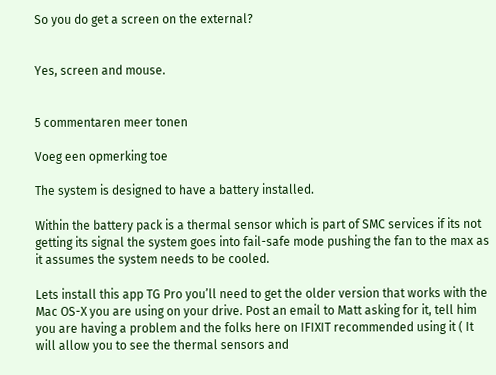So you do get a screen on the external?


Yes, screen and mouse.


5 commentaren meer tonen

Voeg een opmerking toe

The system is designed to have a battery installed.

Within the battery pack is a thermal sensor which is part of SMC services if its not getting its signal the system goes into fail-safe mode pushing the fan to the max as it assumes the system needs to be cooled.

Lets install this app TG Pro you’ll need to get the older version that works with the Mac OS-X you are using on your drive. Post an email to Matt asking for it, tell him you are having a problem and the folks here on IFIXIT recommended using it ( It will allow you to see the thermal sensors and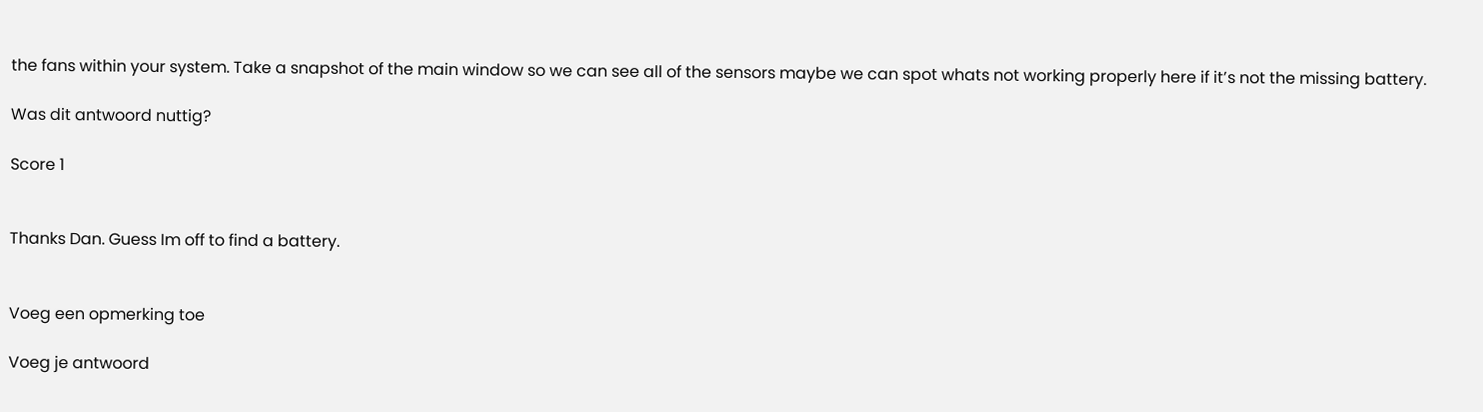the fans within your system. Take a snapshot of the main window so we can see all of the sensors maybe we can spot whats not working properly here if it’s not the missing battery.

Was dit antwoord nuttig?

Score 1


Thanks Dan. Guess Im off to find a battery.


Voeg een opmerking toe

Voeg je antwoord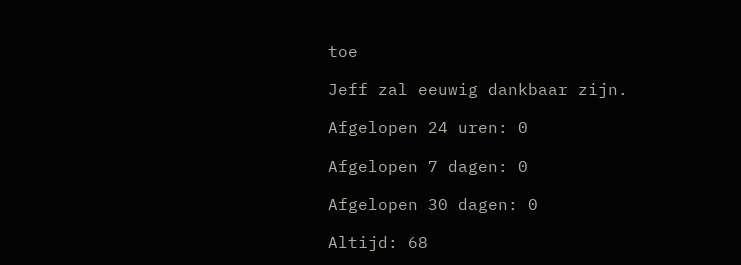toe

Jeff zal eeuwig dankbaar zijn.

Afgelopen 24 uren: 0

Afgelopen 7 dagen: 0

Afgelopen 30 dagen: 0

Altijd: 68